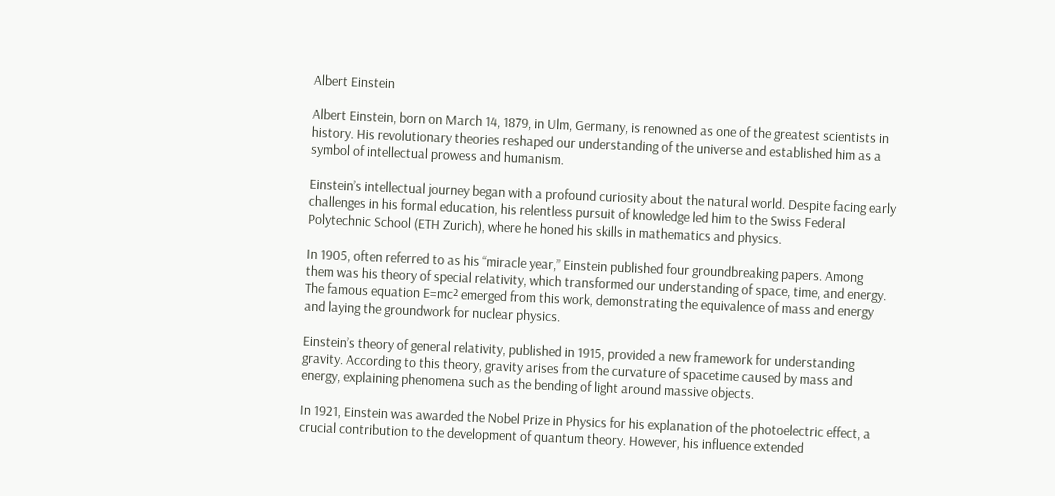Albert Einstein

Albert Einstein, born on March 14, 1879, in Ulm, Germany, is renowned as one of the greatest scientists in history. His revolutionary theories reshaped our understanding of the universe and established him as a symbol of intellectual prowess and humanism.

Einstein’s intellectual journey began with a profound curiosity about the natural world. Despite facing early challenges in his formal education, his relentless pursuit of knowledge led him to the Swiss Federal Polytechnic School (ETH Zurich), where he honed his skills in mathematics and physics.

In 1905, often referred to as his “miracle year,” Einstein published four groundbreaking papers. Among them was his theory of special relativity, which transformed our understanding of space, time, and energy. The famous equation E=mc² emerged from this work, demonstrating the equivalence of mass and energy and laying the groundwork for nuclear physics.

Einstein’s theory of general relativity, published in 1915, provided a new framework for understanding gravity. According to this theory, gravity arises from the curvature of spacetime caused by mass and energy, explaining phenomena such as the bending of light around massive objects.

In 1921, Einstein was awarded the Nobel Prize in Physics for his explanation of the photoelectric effect, a crucial contribution to the development of quantum theory. However, his influence extended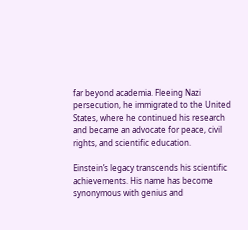far beyond academia. Fleeing Nazi persecution, he immigrated to the United States, where he continued his research and became an advocate for peace, civil rights, and scientific education.

Einstein’s legacy transcends his scientific achievements. His name has become synonymous with genius and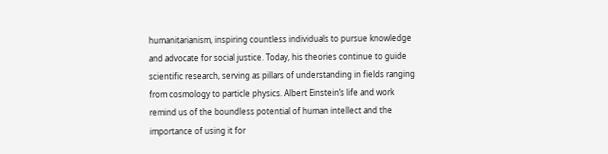humanitarianism, inspiring countless individuals to pursue knowledge and advocate for social justice. Today, his theories continue to guide scientific research, serving as pillars of understanding in fields ranging from cosmology to particle physics. Albert Einstein’s life and work remind us of the boundless potential of human intellect and the importance of using it for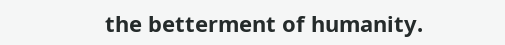the betterment of humanity.